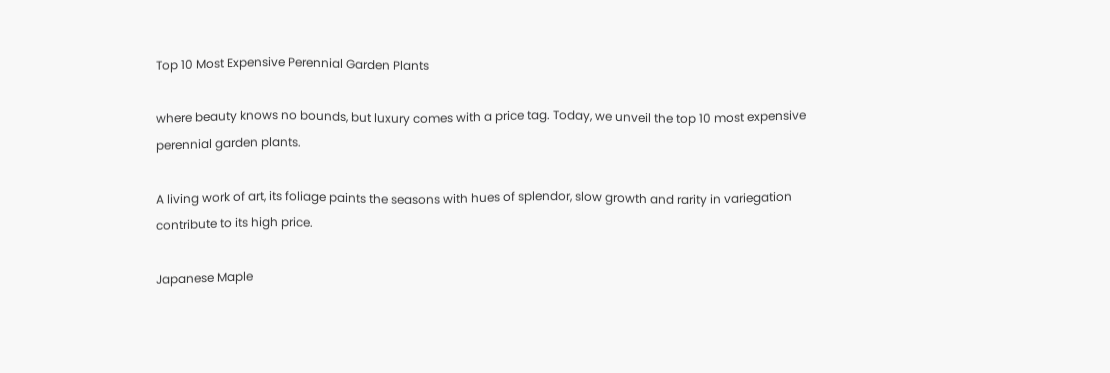Top 10 Most Expensive Perennial Garden Plants

where beauty knows no bounds, but luxury comes with a price tag. Today, we unveil the top 10 most expensive perennial garden plants.

A living work of art, its foliage paints the seasons with hues of splendor, slow growth and rarity in variegation contribute to its high price.

Japanese Maple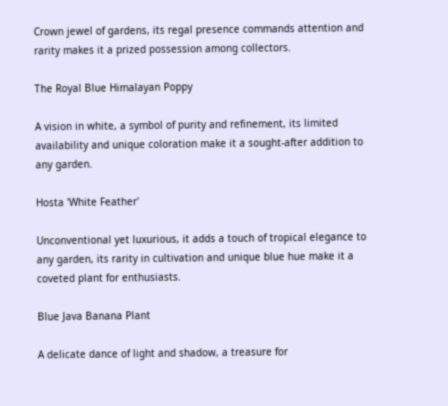Crown jewel of gardens, its regal presence commands attention and rarity makes it a prized possession among collectors.

The Royal Blue Himalayan Poppy

A vision in white, a symbol of purity and refinement, its limited availability and unique coloration make it a sought-after addition to any garden.

Hosta 'White Feather'

Unconventional yet luxurious, it adds a touch of tropical elegance to any garden, its rarity in cultivation and unique blue hue make it a coveted plant for enthusiasts.

Blue Java Banana Plant

A delicate dance of light and shadow, a treasure for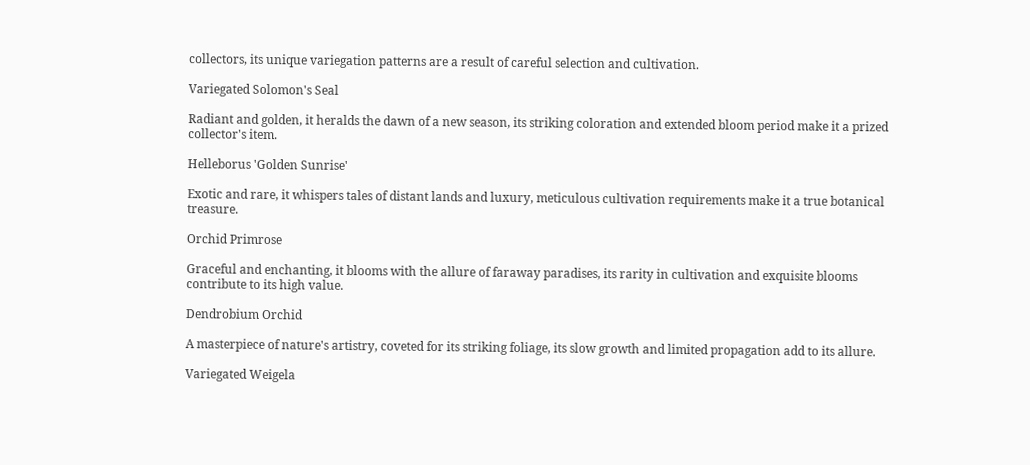collectors, its unique variegation patterns are a result of careful selection and cultivation.

Variegated Solomon's Seal

Radiant and golden, it heralds the dawn of a new season, its striking coloration and extended bloom period make it a prized collector's item.

Helleborus 'Golden Sunrise'

Exotic and rare, it whispers tales of distant lands and luxury, meticulous cultivation requirements make it a true botanical treasure.

Orchid Primrose

Graceful and enchanting, it blooms with the allure of faraway paradises, its rarity in cultivation and exquisite blooms contribute to its high value.

Dendrobium Orchid

A masterpiece of nature's artistry, coveted for its striking foliage, its slow growth and limited propagation add to its allure.

Variegated Weigela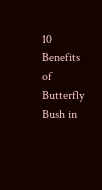10 Benefits of Butterfly Bush in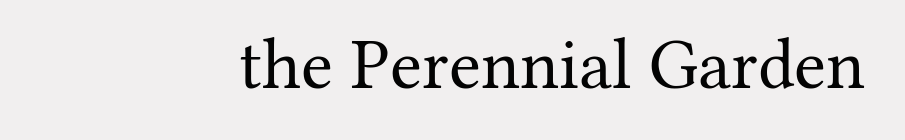the Perennial Garden